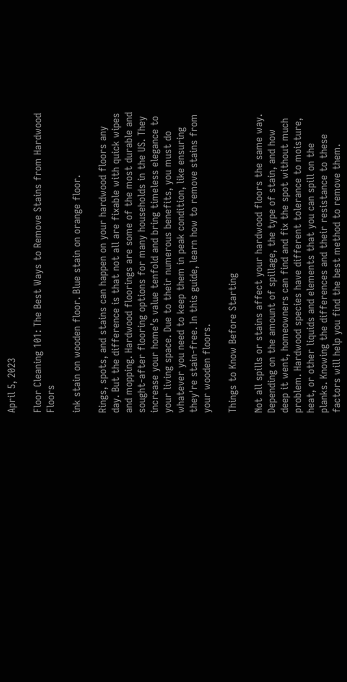April 5, 2023

Floor Cleaning 101: The Best Ways to Remove Stains from Hardwood Floors

ink stain on wooden floor. Blue stain on orange floor.

Rings, spots, and stains can happen on your hardwood floors any day. But the difference is that not all are fixable with quick wipes and mopping. Hardwood floorings are some of the most durable and sought-after flooring options for many households in the US. They increase your home’s value tenfold and bring timeless elegance to your living space. Due to their numerous benefits, you must do whatever you need to keep them in peak condition, like ensuring they're stain-free. In this guide, learn how to remove stains from your wooden floors.

Things to Know Before Starting

Not all spills or stains affect your hardwood floors the same way. Depending on the amount of spillage, the type of stain, and how deep it went, homeowners can find and fix the spot without much problem. Hardwood species have different tolerance to moisture, heat, or other liquids and elements that you can spill on the planks. Knowing the differences and their resistance to these factors will help you find the best method to remove them.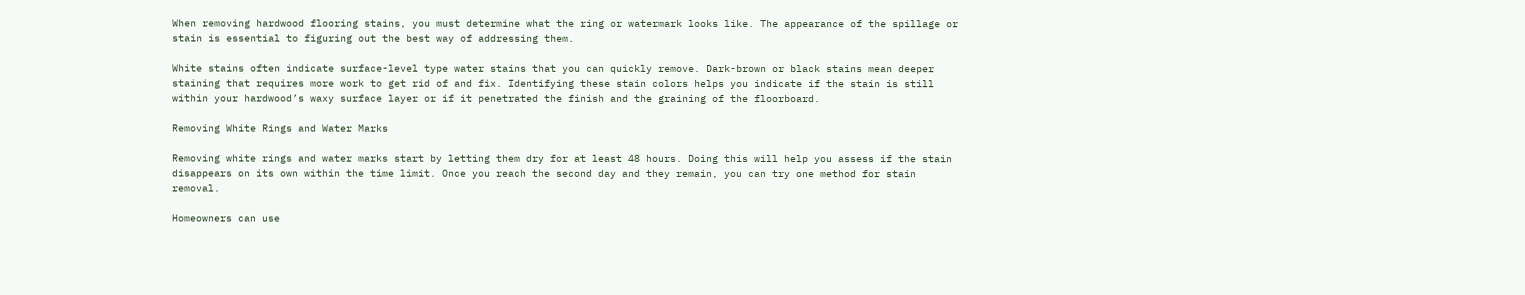When removing hardwood flooring stains, you must determine what the ring or watermark looks like. The appearance of the spillage or stain is essential to figuring out the best way of addressing them.

White stains often indicate surface-level type water stains that you can quickly remove. Dark-brown or black stains mean deeper staining that requires more work to get rid of and fix. Identifying these stain colors helps you indicate if the stain is still within your hardwood’s waxy surface layer or if it penetrated the finish and the graining of the floorboard.

Removing White Rings and Water Marks

Removing white rings and water marks start by letting them dry for at least 48 hours. Doing this will help you assess if the stain disappears on its own within the time limit. Once you reach the second day and they remain, you can try one method for stain removal.

Homeowners can use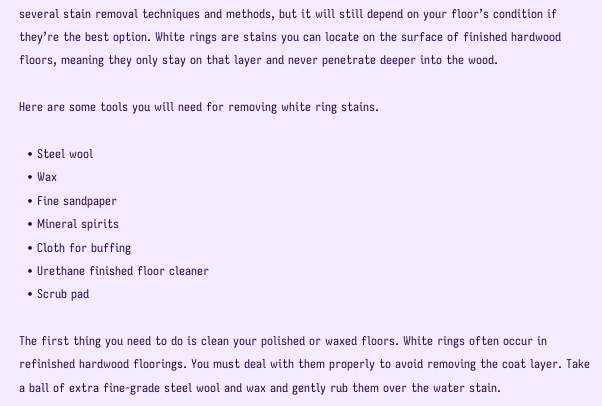several stain removal techniques and methods, but it will still depend on your floor’s condition if they’re the best option. White rings are stains you can locate on the surface of finished hardwood floors, meaning they only stay on that layer and never penetrate deeper into the wood.

Here are some tools you will need for removing white ring stains.

  • Steel wool
  • Wax
  • Fine sandpaper
  • Mineral spirits
  • Cloth for buffing
  • Urethane finished floor cleaner
  • Scrub pad

The first thing you need to do is clean your polished or waxed floors. White rings often occur in refinished hardwood floorings. You must deal with them properly to avoid removing the coat layer. Take a ball of extra fine-grade steel wool and wax and gently rub them over the water stain.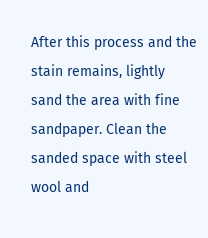After this process and the stain remains, lightly sand the area with fine sandpaper. Clean the sanded space with steel wool and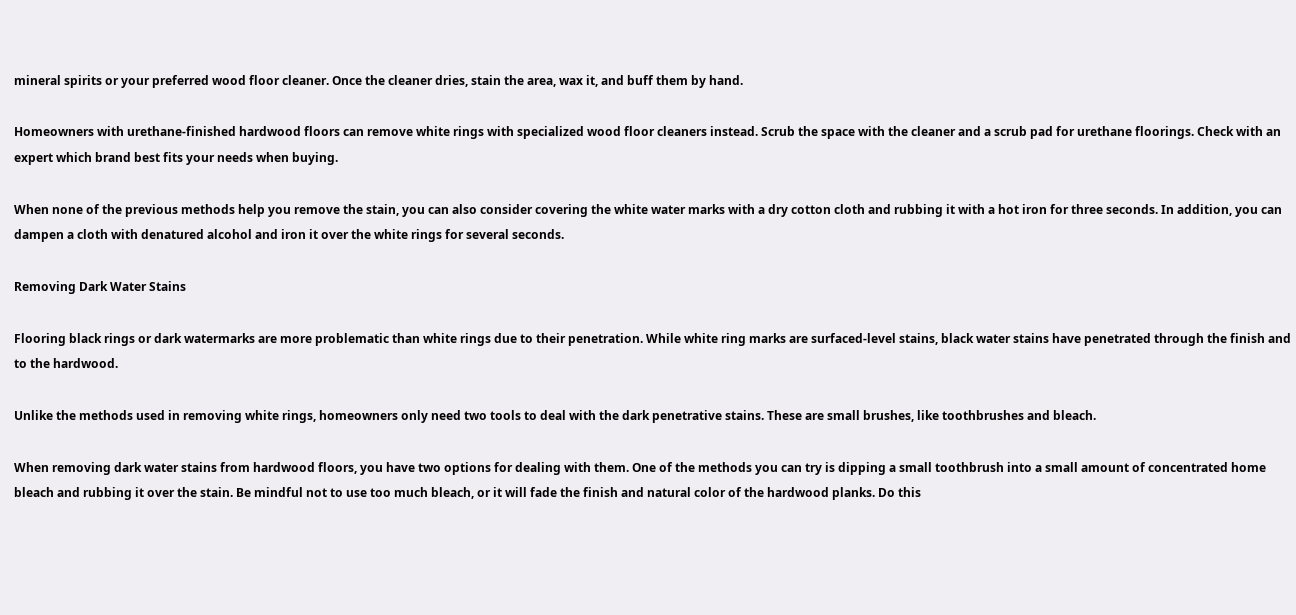mineral spirits or your preferred wood floor cleaner. Once the cleaner dries, stain the area, wax it, and buff them by hand.

Homeowners with urethane-finished hardwood floors can remove white rings with specialized wood floor cleaners instead. Scrub the space with the cleaner and a scrub pad for urethane floorings. Check with an expert which brand best fits your needs when buying.

When none of the previous methods help you remove the stain, you can also consider covering the white water marks with a dry cotton cloth and rubbing it with a hot iron for three seconds. In addition, you can dampen a cloth with denatured alcohol and iron it over the white rings for several seconds.

Removing Dark Water Stains

Flooring black rings or dark watermarks are more problematic than white rings due to their penetration. While white ring marks are surfaced-level stains, black water stains have penetrated through the finish and to the hardwood.

Unlike the methods used in removing white rings, homeowners only need two tools to deal with the dark penetrative stains. These are small brushes, like toothbrushes and bleach.

When removing dark water stains from hardwood floors, you have two options for dealing with them. One of the methods you can try is dipping a small toothbrush into a small amount of concentrated home bleach and rubbing it over the stain. Be mindful not to use too much bleach, or it will fade the finish and natural color of the hardwood planks. Do this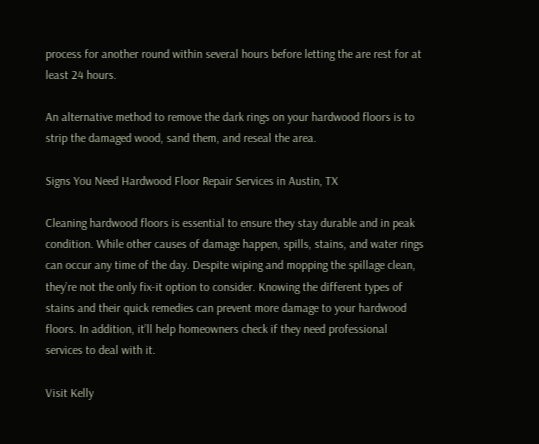process for another round within several hours before letting the are rest for at least 24 hours.

An alternative method to remove the dark rings on your hardwood floors is to strip the damaged wood, sand them, and reseal the area.

Signs You Need Hardwood Floor Repair Services in Austin, TX

Cleaning hardwood floors is essential to ensure they stay durable and in peak condition. While other causes of damage happen, spills, stains, and water rings can occur any time of the day. Despite wiping and mopping the spillage clean, they’re not the only fix-it option to consider. Knowing the different types of stains and their quick remedies can prevent more damage to your hardwood floors. In addition, it’ll help homeowners check if they need professional services to deal with it.

Visit Kelly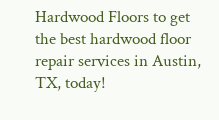Hardwood Floors to get the best hardwood floor repair services in Austin, TX, today!